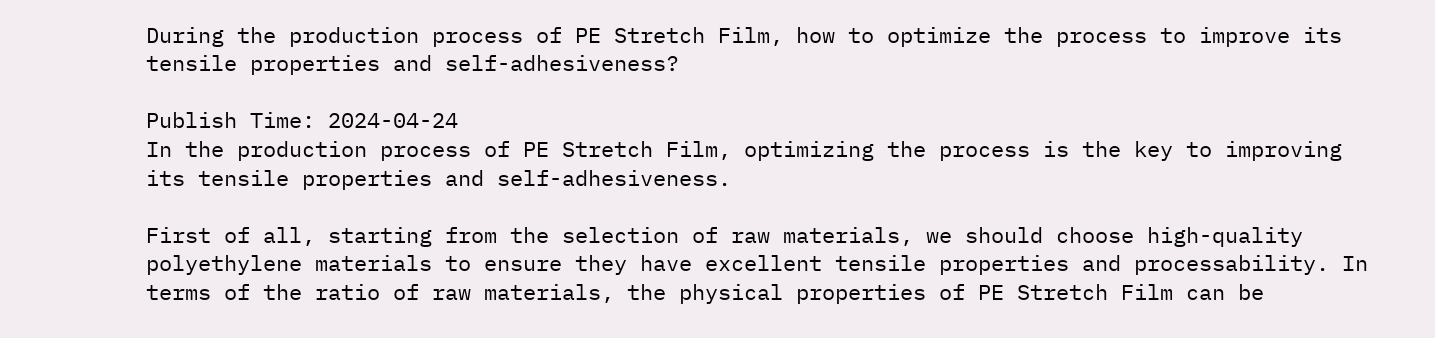During the production process of PE Stretch Film, how to optimize the process to improve its tensile properties and self-adhesiveness?

Publish Time: 2024-04-24
In the production process of PE Stretch Film, optimizing the process is the key to improving its tensile properties and self-adhesiveness.

First of all, starting from the selection of raw materials, we should choose high-quality polyethylene materials to ensure they have excellent tensile properties and processability. In terms of the ratio of raw materials, the physical properties of PE Stretch Film can be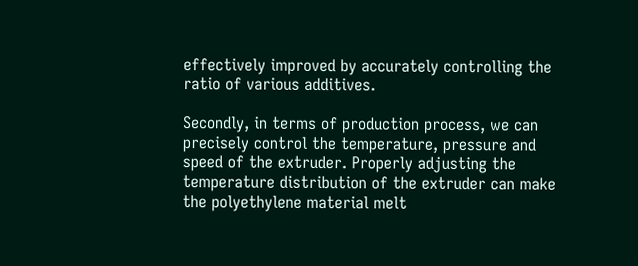effectively improved by accurately controlling the ratio of various additives.

Secondly, in terms of production process, we can precisely control the temperature, pressure and speed of the extruder. Properly adjusting the temperature distribution of the extruder can make the polyethylene material melt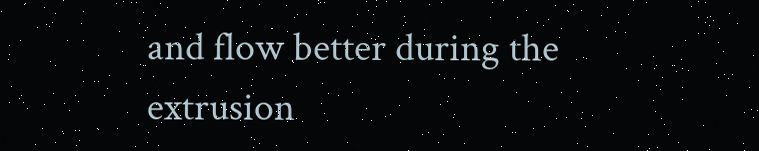and flow better during the extrusion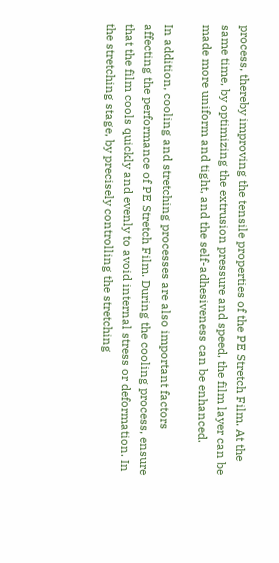process, thereby improving the tensile properties of the PE Stretch Film. At the same time, by optimizing the extrusion pressure and speed, the film layer can be made more uniform and tight, and the self-adhesiveness can be enhanced.

In addition, cooling and stretching processes are also important factors affecting the performance of PE Stretch Film. During the cooling process, ensure that the film cools quickly and evenly to avoid internal stress or deformation. In the stretching stage, by precisely controlling the stretching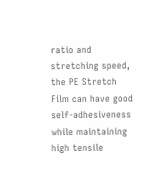ratio and stretching speed, the PE Stretch Film can have good self-adhesiveness while maintaining high tensile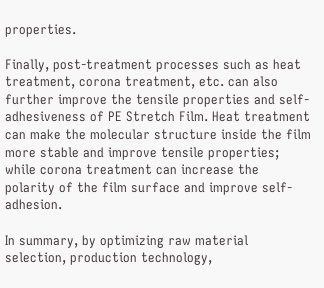properties.

Finally, post-treatment processes such as heat treatment, corona treatment, etc. can also further improve the tensile properties and self-adhesiveness of PE Stretch Film. Heat treatment can make the molecular structure inside the film more stable and improve tensile properties; while corona treatment can increase the polarity of the film surface and improve self-adhesion.

In summary, by optimizing raw material selection, production technology,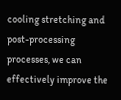cooling stretching and post-processing processes, we can effectively improve the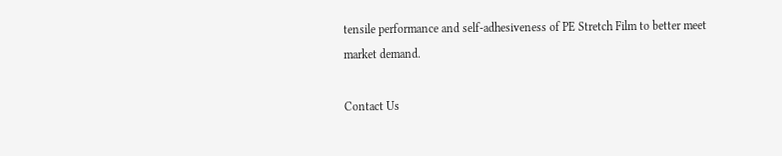tensile performance and self-adhesiveness of PE Stretch Film to better meet market demand.

Contact Us